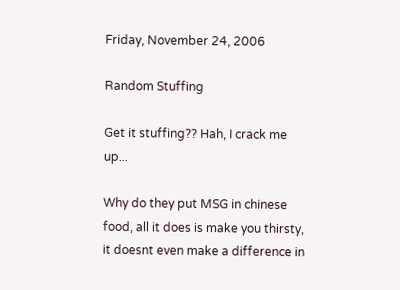Friday, November 24, 2006

Random Stuffing

Get it stuffing?? Hah, I crack me up...

Why do they put MSG in chinese food, all it does is make you thirsty, it doesnt even make a difference in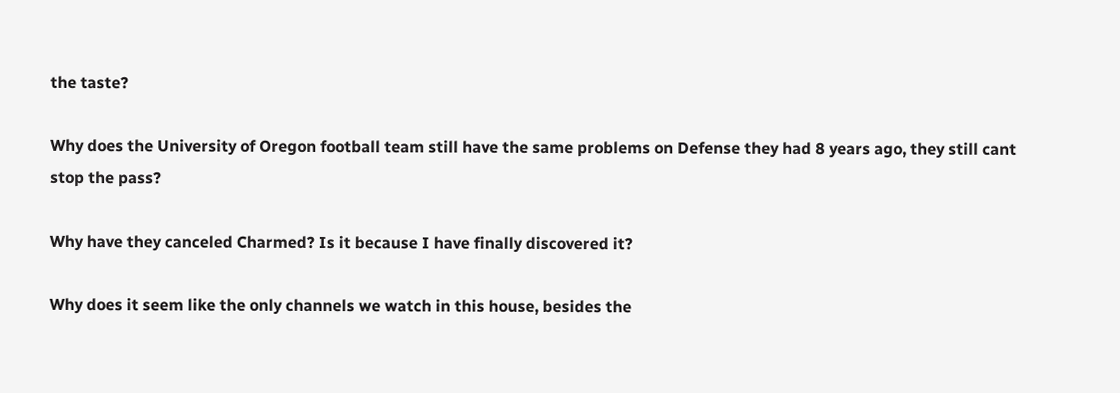the taste?

Why does the University of Oregon football team still have the same problems on Defense they had 8 years ago, they still cant stop the pass?

Why have they canceled Charmed? Is it because I have finally discovered it?

Why does it seem like the only channels we watch in this house, besides the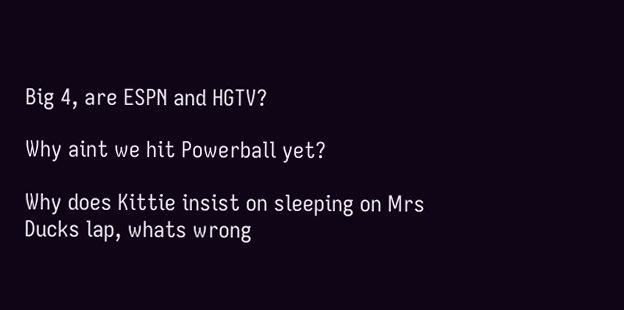Big 4, are ESPN and HGTV?

Why aint we hit Powerball yet?

Why does Kittie insist on sleeping on Mrs Ducks lap, whats wrong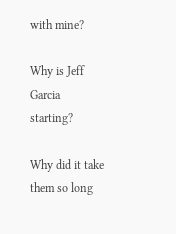with mine?

Why is Jeff Garcia starting?

Why did it take them so long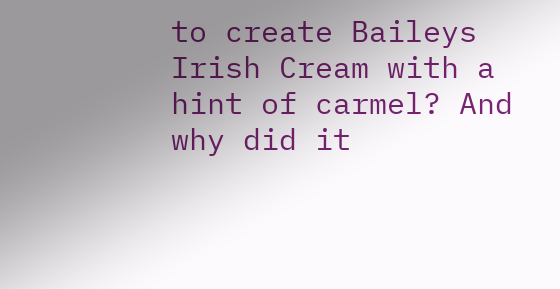to create Baileys Irish Cream with a hint of carmel? And why did it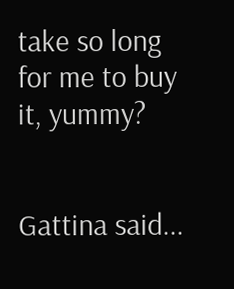take so long for me to buy it, yummy?


Gattina said...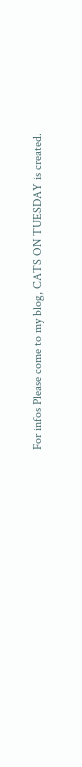For infos Please come to my blog, CATS ON TUESDAY is created.